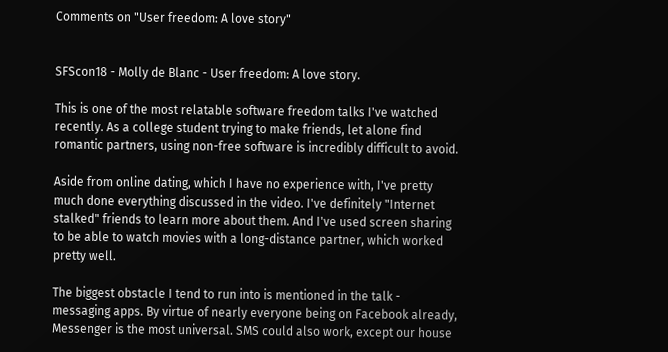Comments on "User freedom: A love story"


SFScon18 - Molly de Blanc - User freedom: A love story.

This is one of the most relatable software freedom talks I've watched recently. As a college student trying to make friends, let alone find romantic partners, using non-free software is incredibly difficult to avoid.

Aside from online dating, which I have no experience with, I've pretty much done everything discussed in the video. I've definitely "Internet stalked" friends to learn more about them. And I've used screen sharing to be able to watch movies with a long-distance partner, which worked pretty well.

The biggest obstacle I tend to run into is mentioned in the talk - messaging apps. By virtue of nearly everyone being on Facebook already, Messenger is the most universal. SMS could also work, except our house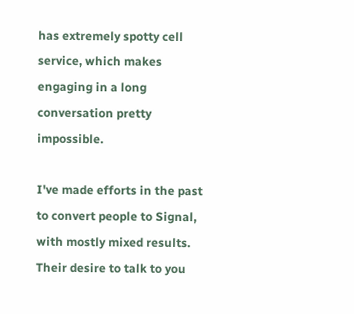has extremely spotty cell service, which makes engaging in a long conversation pretty impossible.

I've made efforts in the past to convert people to Signal, with mostly mixed results. Their desire to talk to you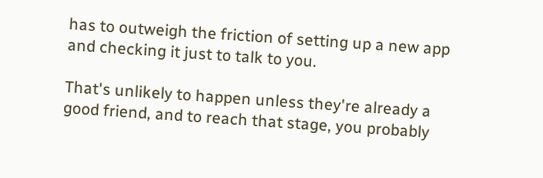has to outweigh the friction of setting up a new app and checking it just to talk to you.

That's unlikely to happen unless they're already a good friend, and to reach that stage, you probably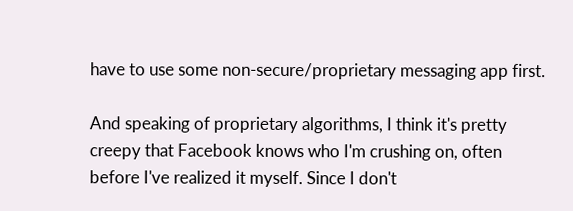have to use some non-secure/proprietary messaging app first.

And speaking of proprietary algorithms, I think it's pretty creepy that Facebook knows who I'm crushing on, often before I've realized it myself. Since I don't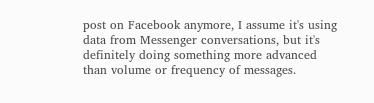post on Facebook anymore, I assume it's using data from Messenger conversations, but it's definitely doing something more advanced than volume or frequency of messages.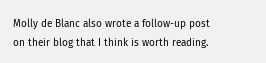Molly de Blanc also wrote a follow-up post on their blog that I think is worth reading.